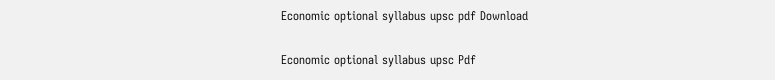Economic optional syllabus upsc pdf Download

Economic optional syllabus upsc Pdf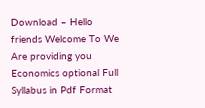Download – Hello friends Welcome To We Are providing you Economics optional Full Syllabus in Pdf Format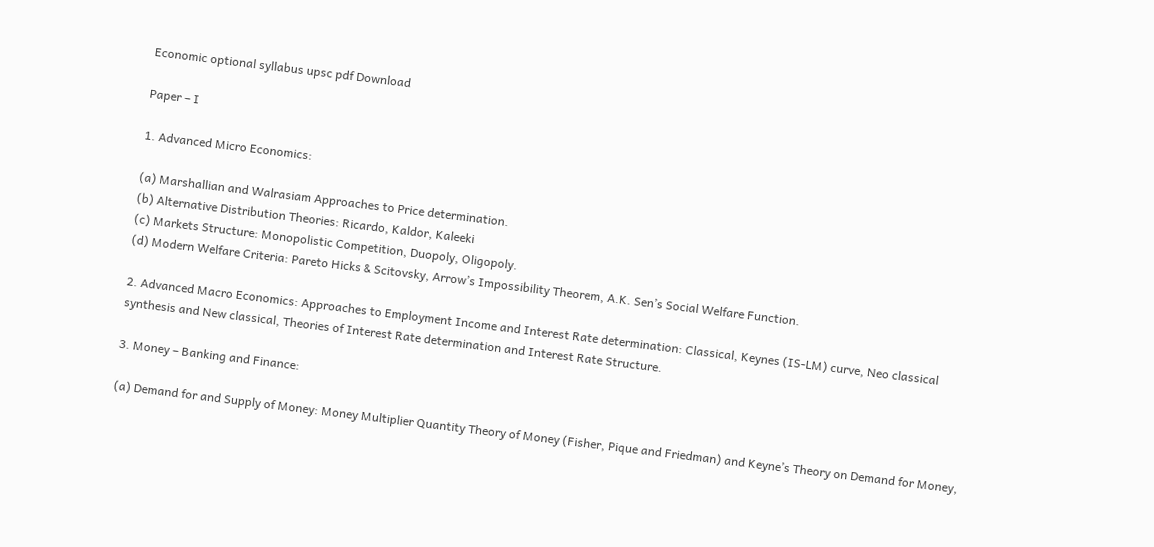Economic optional syllabus upsc pdf Download

Paper – I

1. Advanced Micro Economics:

(a) Marshallian and Walrasiam Approaches to Price determination.
(b) Alternative Distribution Theories: Ricardo, Kaldor, Kaleeki
(c) Markets Structure: Monopolistic Competition, Duopoly, Oligopoly.
(d) Modern Welfare Criteria: Pareto Hicks & Scitovsky, Arrow’s Impossibility Theorem, A.K. Sen’s Social Welfare Function.

2. Advanced Macro Economics: Approaches to Employment Income and Interest Rate determination: Classical, Keynes (IS-LM) curve, Neo classical synthesis and New classical, Theories of Interest Rate determination and Interest Rate Structure.

3. Money – Banking and Finance:

(a) Demand for and Supply of Money: Money Multiplier Quantity Theory of Money (Fisher, Pique and Friedman) and Keyne’s Theory on Demand for Money,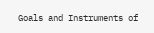Goals and Instruments of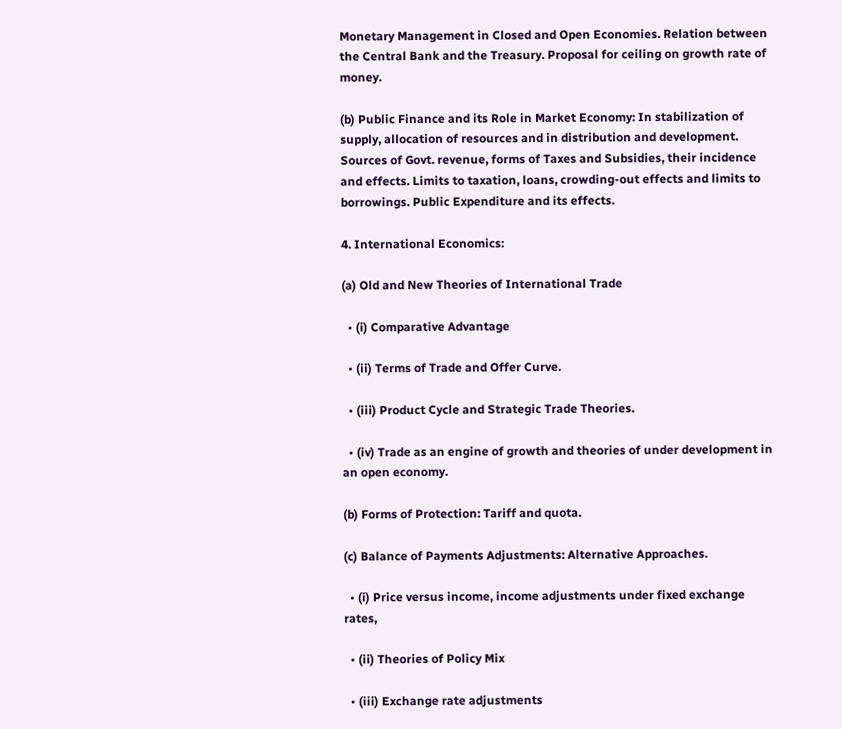Monetary Management in Closed and Open Economies. Relation between the Central Bank and the Treasury. Proposal for ceiling on growth rate of money.

(b) Public Finance and its Role in Market Economy: In stabilization of supply, allocation of resources and in distribution and development. Sources of Govt. revenue, forms of Taxes and Subsidies, their incidence and effects. Limits to taxation, loans, crowding-out effects and limits to borrowings. Public Expenditure and its effects.

4. International Economics:

(a) Old and New Theories of International Trade

  • (i) Comparative Advantage

  • (ii) Terms of Trade and Offer Curve.

  • (iii) Product Cycle and Strategic Trade Theories.

  • (iv) Trade as an engine of growth and theories of under development in an open economy.

(b) Forms of Protection: Tariff and quota.

(c) Balance of Payments Adjustments: Alternative Approaches.

  • (i) Price versus income, income adjustments under fixed exchange rates,

  • (ii) Theories of Policy Mix

  • (iii) Exchange rate adjustments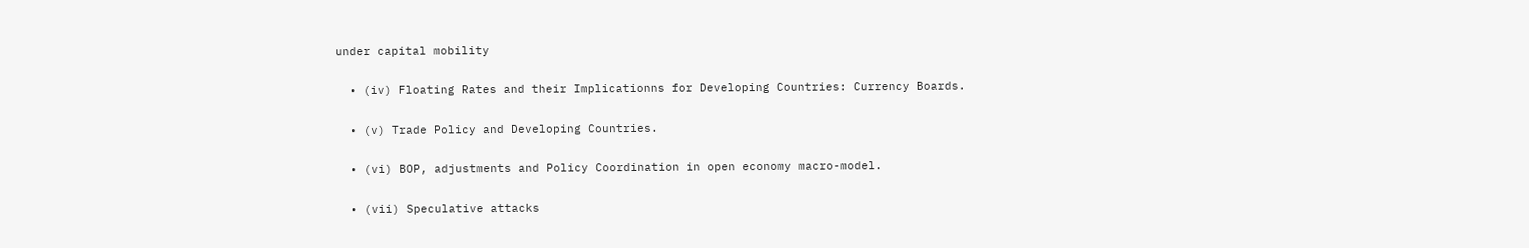under capital mobility

  • (iv) Floating Rates and their Implicationns for Developing Countries: Currency Boards.

  • (v) Trade Policy and Developing Countries.

  • (vi) BOP, adjustments and Policy Coordination in open economy macro-model.

  • (vii) Speculative attacks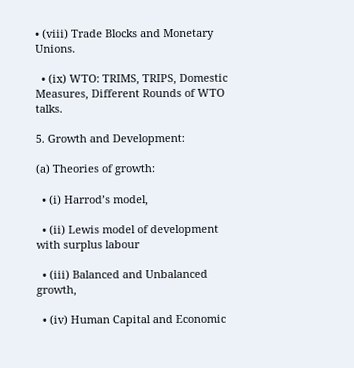• (viii) Trade Blocks and Monetary Unions.

  • (ix) WTO: TRIMS, TRIPS, Domestic Measures, Different Rounds of WTO talks.

5. Growth and Development:

(a) Theories of growth:

  • (i) Harrod’s model,

  • (ii) Lewis model of development with surplus labour

  • (iii) Balanced and Unbalanced growth,

  • (iv) Human Capital and Economic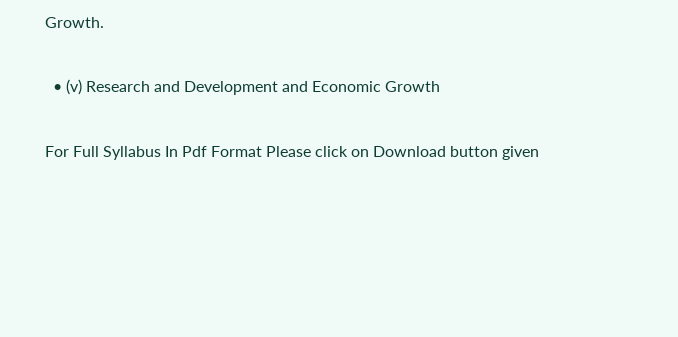Growth.

  • (v) Research and Development and Economic Growth

For Full Syllabus In Pdf Format Please click on Download button given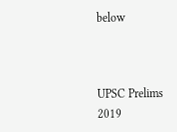below



UPSC Prelims 2019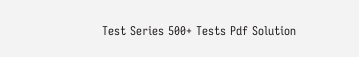Test Series 500+ Tests Pdf Solution